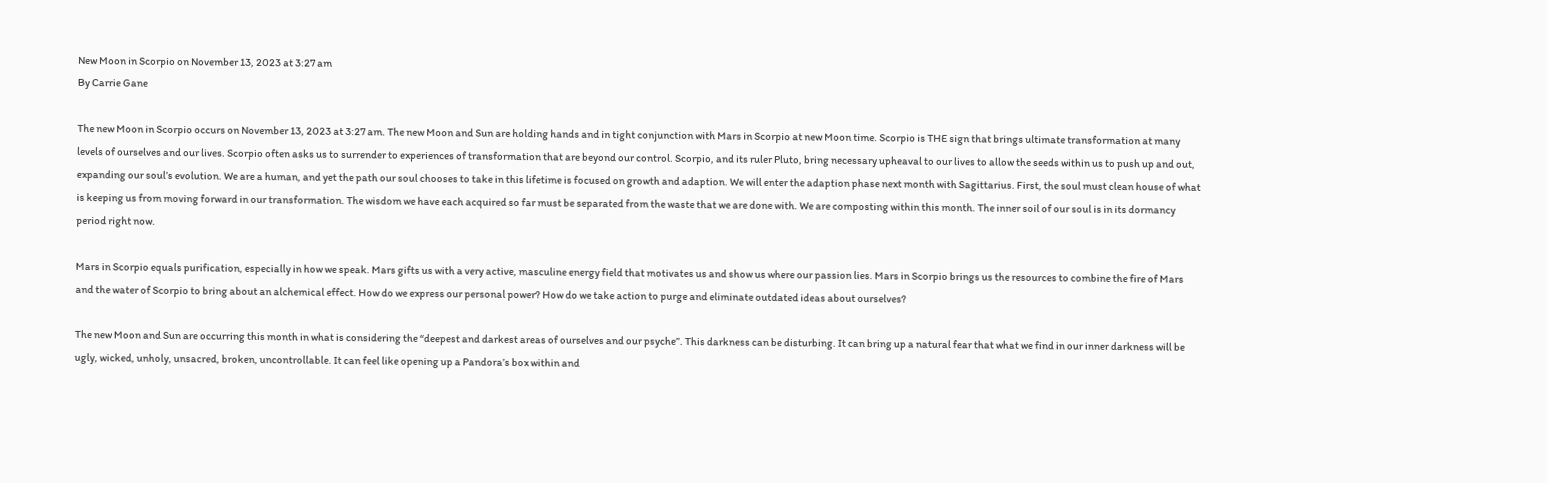New Moon in Scorpio on November 13, 2023 at 3:27 am
By Carrie Gane

The new Moon in Scorpio occurs on November 13, 2023 at 3:27 am. The new Moon and Sun are holding hands and in tight conjunction with Mars in Scorpio at new Moon time. Scorpio is THE sign that brings ultimate transformation at many levels of ourselves and our lives. Scorpio often asks us to surrender to experiences of transformation that are beyond our control. Scorpio, and its ruler Pluto, bring necessary upheaval to our lives to allow the seeds within us to push up and out, expanding our soul’s evolution. We are a human, and yet the path our soul chooses to take in this lifetime is focused on growth and adaption. We will enter the adaption phase next month with Sagittarius. First, the soul must clean house of what is keeping us from moving forward in our transformation. The wisdom we have each acquired so far must be separated from the waste that we are done with. We are composting within this month. The inner soil of our soul is in its dormancy period right now.

Mars in Scorpio equals purification, especially in how we speak. Mars gifts us with a very active, masculine energy field that motivates us and show us where our passion lies. Mars in Scorpio brings us the resources to combine the fire of Mars and the water of Scorpio to bring about an alchemical effect. How do we express our personal power? How do we take action to purge and eliminate outdated ideas about ourselves?

The new Moon and Sun are occurring this month in what is considering the “deepest and darkest areas of ourselves and our psyche”. This darkness can be disturbing. It can bring up a natural fear that what we find in our inner darkness will be ugly, wicked, unholy, unsacred, broken, uncontrollable. It can feel like opening up a Pandora’s box within and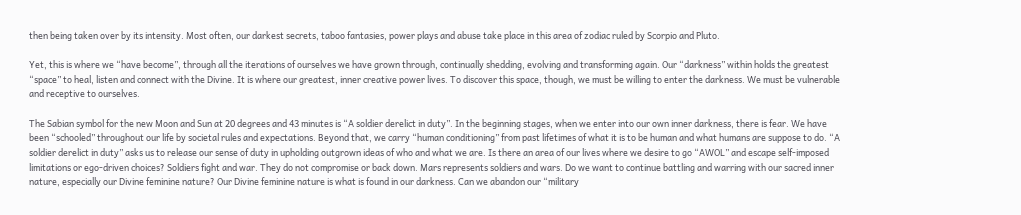then being taken over by its intensity. Most often, our darkest secrets, taboo fantasies, power plays and abuse take place in this area of zodiac ruled by Scorpio and Pluto.

Yet, this is where we “have become”, through all the iterations of ourselves we have grown through, continually shedding, evolving and transforming again. Our “darkness” within holds the greatest “space” to heal, listen and connect with the Divine. It is where our greatest, inner creative power lives. To discover this space, though, we must be willing to enter the darkness. We must be vulnerable and receptive to ourselves.

The Sabian symbol for the new Moon and Sun at 20 degrees and 43 minutes is “A soldier derelict in duty”. In the beginning stages, when we enter into our own inner darkness, there is fear. We have been “schooled” throughout our life by societal rules and expectations. Beyond that, we carry “human conditioning” from past lifetimes of what it is to be human and what humans are suppose to do. “A soldier derelict in duty” asks us to release our sense of duty in upholding outgrown ideas of who and what we are. Is there an area of our lives where we desire to go “AWOL” and escape self-imposed limitations or ego-driven choices? Soldiers fight and war. They do not compromise or back down. Mars represents soldiers and wars. Do we want to continue battling and warring with our sacred inner nature, especially our Divine feminine nature? Our Divine feminine nature is what is found in our darkness. Can we abandon our “military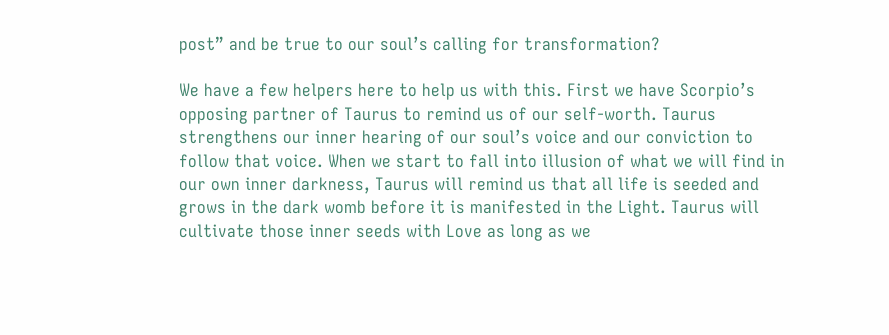post” and be true to our soul’s calling for transformation?

We have a few helpers here to help us with this. First we have Scorpio’s opposing partner of Taurus to remind us of our self-worth. Taurus strengthens our inner hearing of our soul’s voice and our conviction to follow that voice. When we start to fall into illusion of what we will find in our own inner darkness, Taurus will remind us that all life is seeded and grows in the dark womb before it is manifested in the Light. Taurus will cultivate those inner seeds with Love as long as we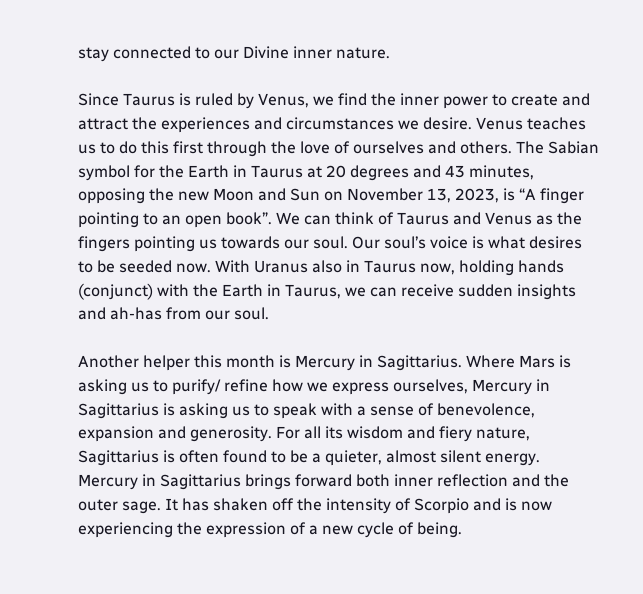stay connected to our Divine inner nature.

Since Taurus is ruled by Venus, we find the inner power to create and attract the experiences and circumstances we desire. Venus teaches us to do this first through the love of ourselves and others. The Sabian symbol for the Earth in Taurus at 20 degrees and 43 minutes, opposing the new Moon and Sun on November 13, 2023, is “A finger pointing to an open book”. We can think of Taurus and Venus as the fingers pointing us towards our soul. Our soul’s voice is what desires to be seeded now. With Uranus also in Taurus now, holding hands (conjunct) with the Earth in Taurus, we can receive sudden insights and ah-has from our soul.

Another helper this month is Mercury in Sagittarius. Where Mars is asking us to purify/ refine how we express ourselves, Mercury in Sagittarius is asking us to speak with a sense of benevolence, expansion and generosity. For all its wisdom and fiery nature, Sagittarius is often found to be a quieter, almost silent energy. Mercury in Sagittarius brings forward both inner reflection and the outer sage. It has shaken off the intensity of Scorpio and is now experiencing the expression of a new cycle of being.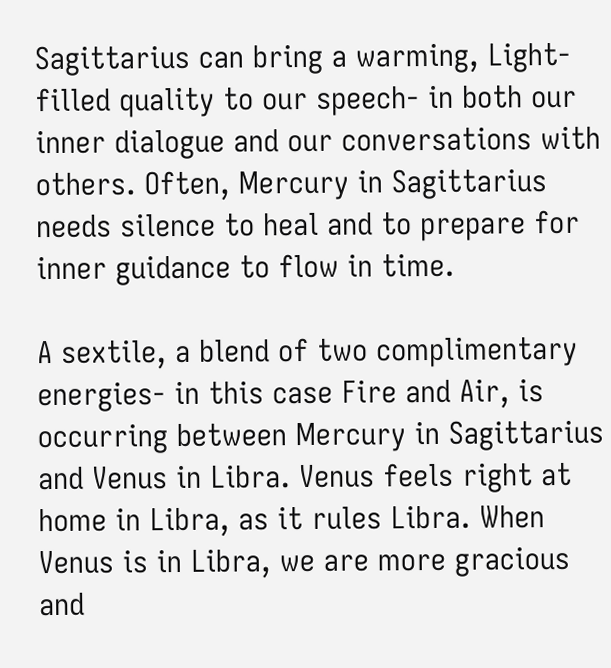Sagittarius can bring a warming, Light-filled quality to our speech- in both our inner dialogue and our conversations with others. Often, Mercury in Sagittarius needs silence to heal and to prepare for inner guidance to flow in time.

A sextile, a blend of two complimentary energies- in this case Fire and Air, is occurring between Mercury in Sagittarius and Venus in Libra. Venus feels right at home in Libra, as it rules Libra. When Venus is in Libra, we are more gracious and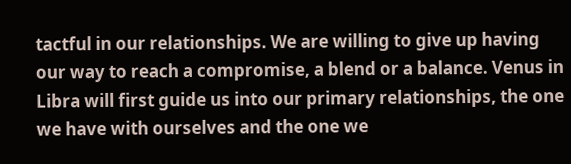tactful in our relationships. We are willing to give up having our way to reach a compromise, a blend or a balance. Venus in Libra will first guide us into our primary relationships, the one we have with ourselves and the one we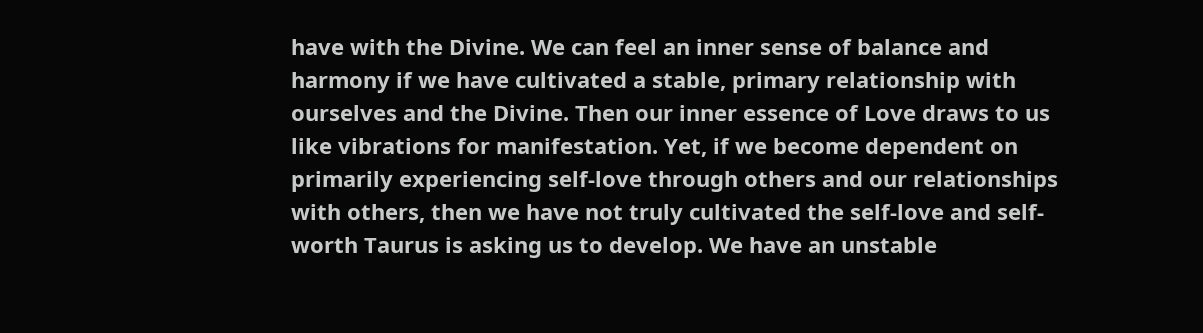have with the Divine. We can feel an inner sense of balance and harmony if we have cultivated a stable, primary relationship with ourselves and the Divine. Then our inner essence of Love draws to us like vibrations for manifestation. Yet, if we become dependent on primarily experiencing self-love through others and our relationships with others, then we have not truly cultivated the self-love and self-worth Taurus is asking us to develop. We have an unstable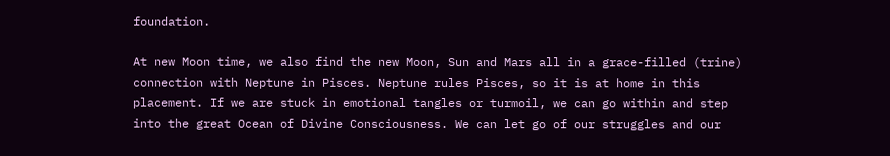foundation.

At new Moon time, we also find the new Moon, Sun and Mars all in a grace-filled (trine) connection with Neptune in Pisces. Neptune rules Pisces, so it is at home in this placement. If we are stuck in emotional tangles or turmoil, we can go within and step into the great Ocean of Divine Consciousness. We can let go of our struggles and our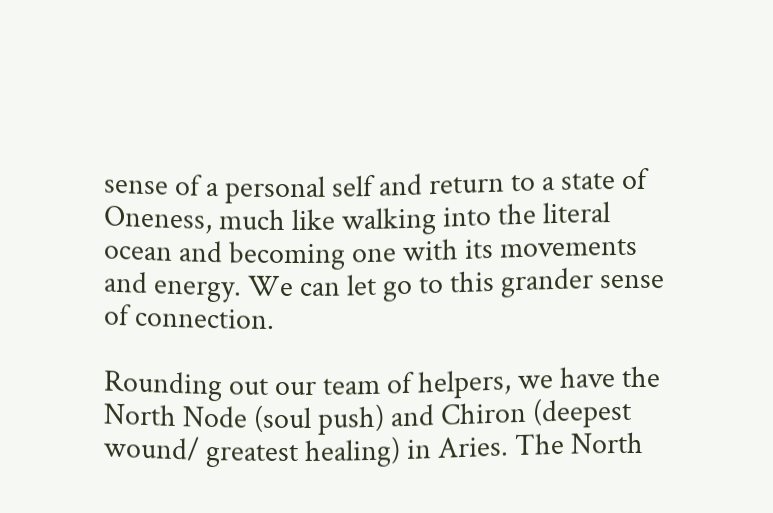sense of a personal self and return to a state of Oneness, much like walking into the literal ocean and becoming one with its movements and energy. We can let go to this grander sense of connection.

Rounding out our team of helpers, we have the North Node (soul push) and Chiron (deepest wound/ greatest healing) in Aries. The North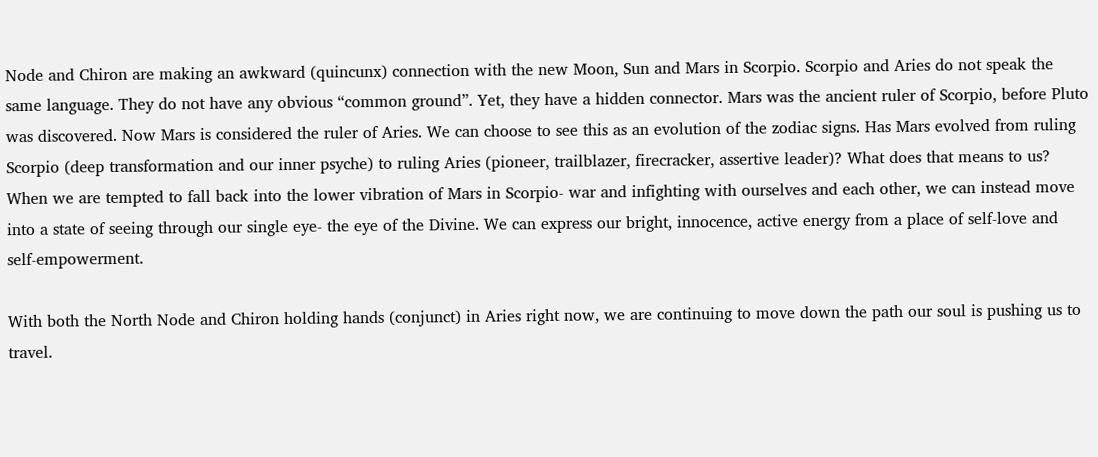Node and Chiron are making an awkward (quincunx) connection with the new Moon, Sun and Mars in Scorpio. Scorpio and Aries do not speak the same language. They do not have any obvious “common ground”. Yet, they have a hidden connector. Mars was the ancient ruler of Scorpio, before Pluto was discovered. Now Mars is considered the ruler of Aries. We can choose to see this as an evolution of the zodiac signs. Has Mars evolved from ruling Scorpio (deep transformation and our inner psyche) to ruling Aries (pioneer, trailblazer, firecracker, assertive leader)? What does that means to us? When we are tempted to fall back into the lower vibration of Mars in Scorpio- war and infighting with ourselves and each other, we can instead move into a state of seeing through our single eye- the eye of the Divine. We can express our bright, innocence, active energy from a place of self-love and self-empowerment.

With both the North Node and Chiron holding hands (conjunct) in Aries right now, we are continuing to move down the path our soul is pushing us to travel.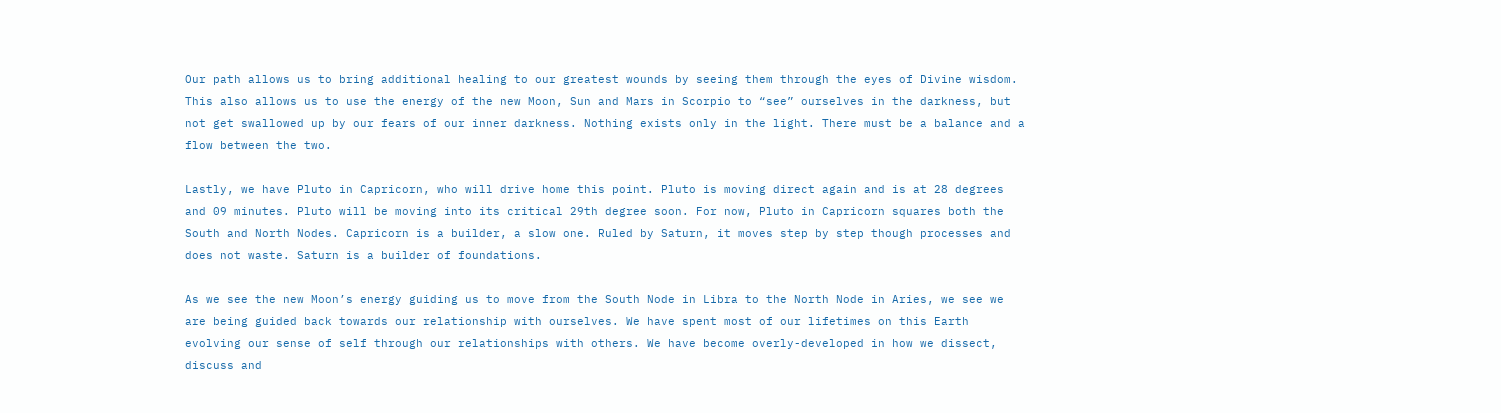Our path allows us to bring additional healing to our greatest wounds by seeing them through the eyes of Divine wisdom. This also allows us to use the energy of the new Moon, Sun and Mars in Scorpio to “see” ourselves in the darkness, but not get swallowed up by our fears of our inner darkness. Nothing exists only in the light. There must be a balance and a flow between the two.

Lastly, we have Pluto in Capricorn, who will drive home this point. Pluto is moving direct again and is at 28 degrees and 09 minutes. Pluto will be moving into its critical 29th degree soon. For now, Pluto in Capricorn squares both the South and North Nodes. Capricorn is a builder, a slow one. Ruled by Saturn, it moves step by step though processes and does not waste. Saturn is a builder of foundations.

As we see the new Moon’s energy guiding us to move from the South Node in Libra to the North Node in Aries, we see we are being guided back towards our relationship with ourselves. We have spent most of our lifetimes on this Earth evolving our sense of self through our relationships with others. We have become overly-developed in how we dissect, discuss and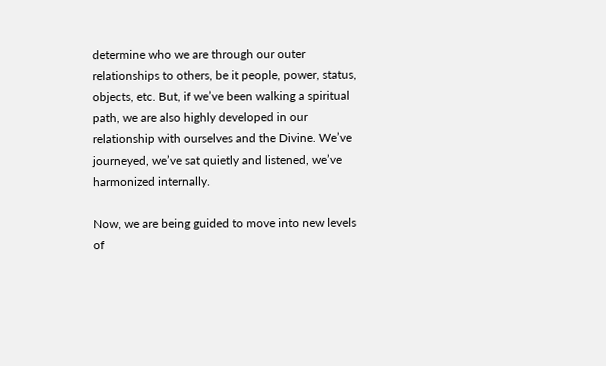determine who we are through our outer relationships to others, be it people, power, status, objects, etc. But, if we’ve been walking a spiritual path, we are also highly developed in our relationship with ourselves and the Divine. We’ve journeyed, we’ve sat quietly and listened, we’ve harmonized internally.

Now, we are being guided to move into new levels of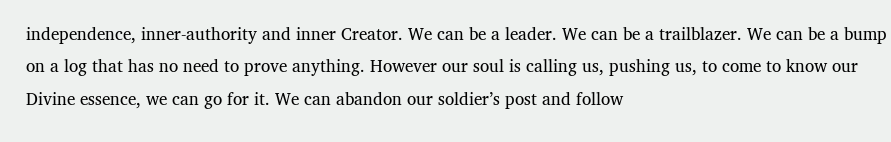independence, inner-authority and inner Creator. We can be a leader. We can be a trailblazer. We can be a bump on a log that has no need to prove anything. However our soul is calling us, pushing us, to come to know our Divine essence, we can go for it. We can abandon our soldier’s post and follow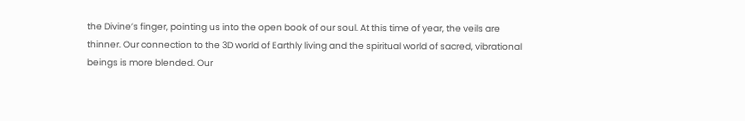the Divine’s finger, pointing us into the open book of our soul. At this time of year, the veils are thinner. Our connection to the 3D world of Earthly living and the spiritual world of sacred, vibrational beings is more blended. Our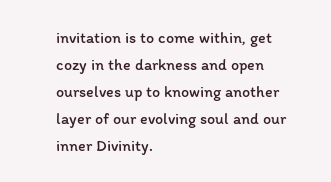invitation is to come within, get cozy in the darkness and open ourselves up to knowing another layer of our evolving soul and our inner Divinity.